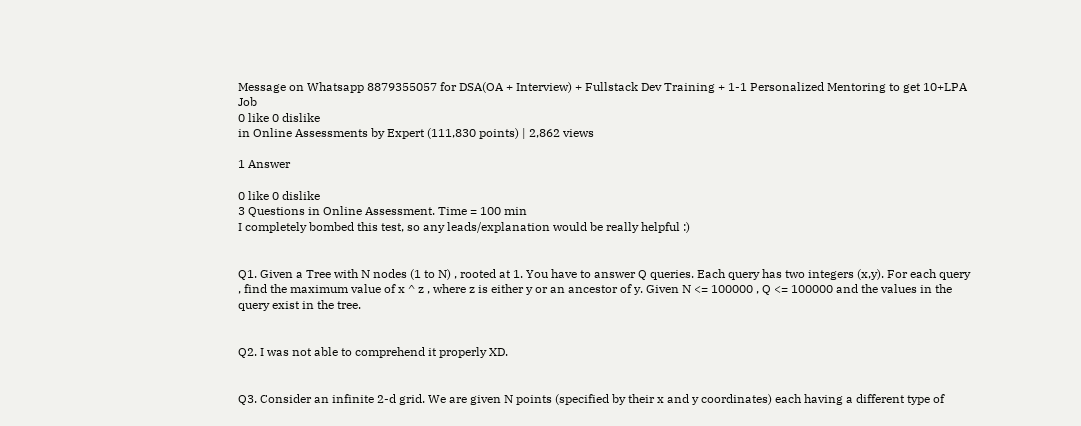Message on Whatsapp 8879355057 for DSA(OA + Interview) + Fullstack Dev Training + 1-1 Personalized Mentoring to get 10+LPA Job
0 like 0 dislike
in Online Assessments by Expert (111,830 points) | 2,862 views

1 Answer

0 like 0 dislike
3 Questions in Online Assessment. Time = 100 min
I completely bombed this test, so any leads/explanation would be really helpful :)


Q1. Given a Tree with N nodes (1 to N) , rooted at 1. You have to answer Q queries. Each query has two integers (x,y). For each query , find the maximum value of x ^ z , where z is either y or an ancestor of y. Given N <= 100000 , Q <= 100000 and the values in the query exist in the tree.


Q2. I was not able to comprehend it properly XD.


Q3. Consider an infinite 2-d grid. We are given N points (specified by their x and y coordinates) each having a different type of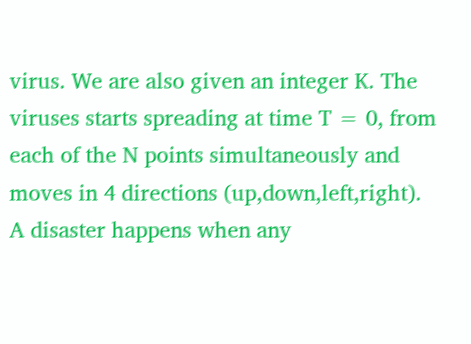virus. We are also given an integer K. The viruses starts spreading at time T = 0, from each of the N points simultaneously and moves in 4 directions (up,down,left,right).
A disaster happens when any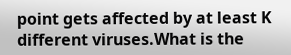point gets affected by at least K different viruses.What is the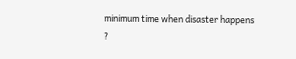minimum time when disaster happens ?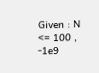Given : N <= 100 , -1e9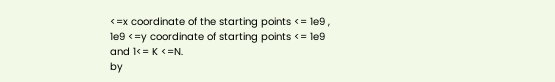<=x coordinate of the starting points <= 1e9 , 1e9 <=y coordinate of starting points <= 1e9 and 1<= K <=N.
by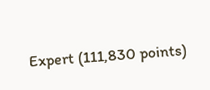Expert (111,830 points)